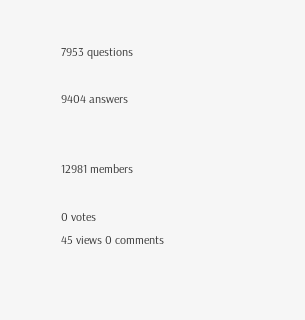7953 questions

9404 answers


12981 members

0 votes
45 views 0 comments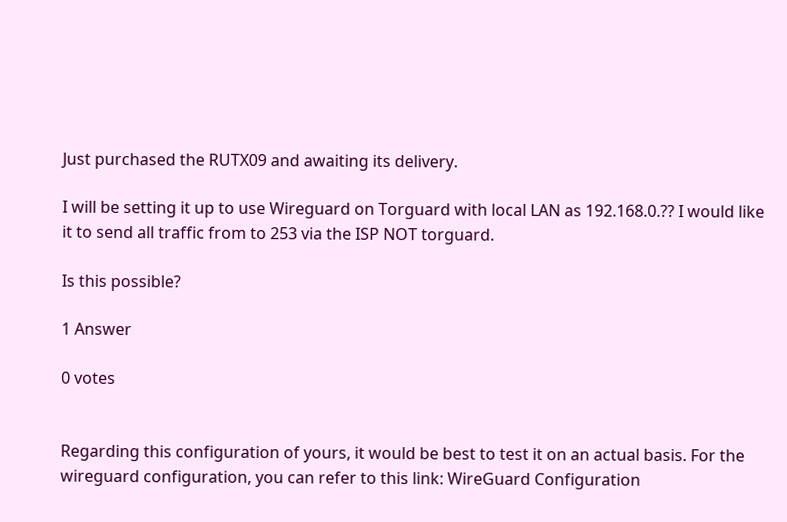Just purchased the RUTX09 and awaiting its delivery.

I will be setting it up to use Wireguard on Torguard with local LAN as 192.168.0.?? I would like it to send all traffic from to 253 via the ISP NOT torguard.

Is this possible?

1 Answer

0 votes


Regarding this configuration of yours, it would be best to test it on an actual basis. For the wireguard configuration, you can refer to this link: WireGuard Configuration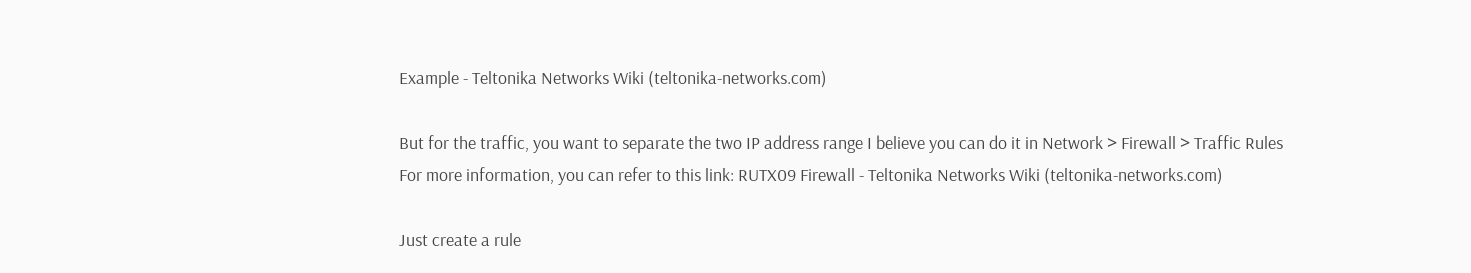Example - Teltonika Networks Wiki (teltonika-networks.com)

But for the traffic, you want to separate the two IP address range I believe you can do it in Network > Firewall > Traffic Rules
For more information, you can refer to this link: RUTX09 Firewall - Teltonika Networks Wiki (teltonika-networks.com)

Just create a rule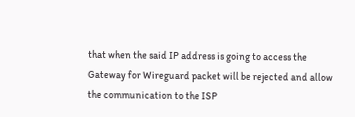that when the said IP address is going to access the Gateway for Wireguard packet will be rejected and allow the communication to the ISP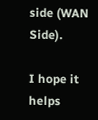side (WAN Side).

I hope it helps